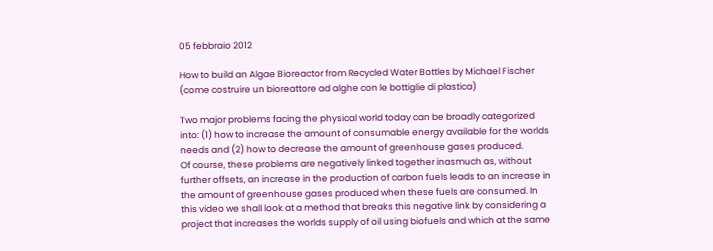05 febbraio 2012

How to build an Algae Bioreactor from Recycled Water Bottles by Michael Fischer (come costruire un bioreattore ad alghe con le bottiglie di plastica)

Two major problems facing the physical world today can be broadly categorized into: (1) how to increase the amount of consumable energy available for the worlds needs and (2) how to decrease the amount of greenhouse gases produced.
Of course, these problems are negatively linked together inasmuch as, without further offsets, an increase in the production of carbon fuels leads to an increase in the amount of greenhouse gases produced when these fuels are consumed. In this video we shall look at a method that breaks this negative link by considering a project that increases the worlds supply of oil using biofuels and which at the same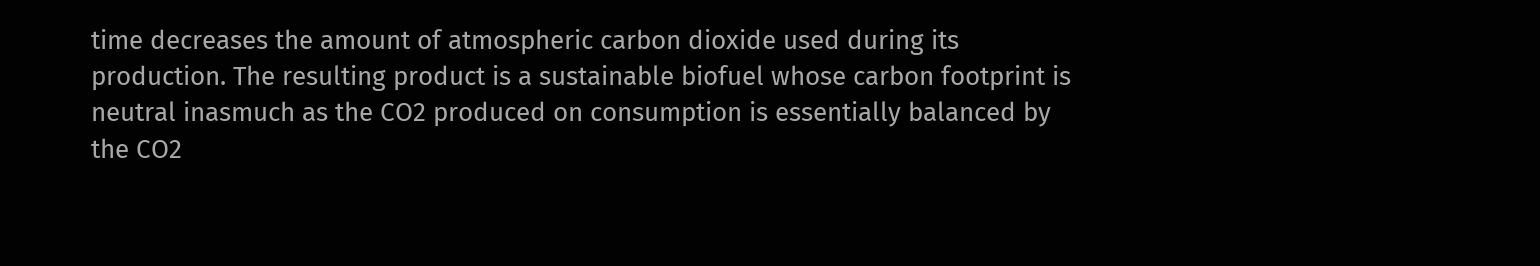time decreases the amount of atmospheric carbon dioxide used during its production. The resulting product is a sustainable biofuel whose carbon footprint is neutral inasmuch as the CO2 produced on consumption is essentially balanced by the CO2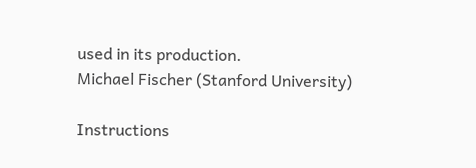used in its production.
Michael Fischer (Stanford University)

Instructions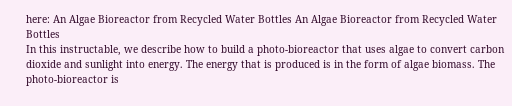here: An Algae Bioreactor from Recycled Water Bottles An Algae Bioreactor from Recycled Water Bottles
In this instructable, we describe how to build a photo-bioreactor that uses algae to convert carbon dioxide and sunlight into energy. The energy that is produced is in the form of algae biomass. The photo-bioreactor is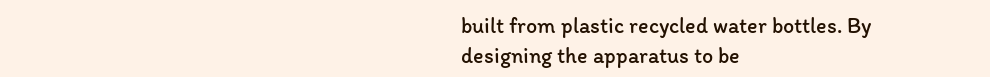built from plastic recycled water bottles. By designing the apparatus to be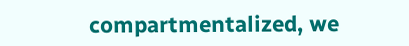compartmentalized, we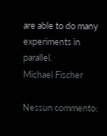are able to do many experiments in parallel.
Michael Fischer

Nessun commento: